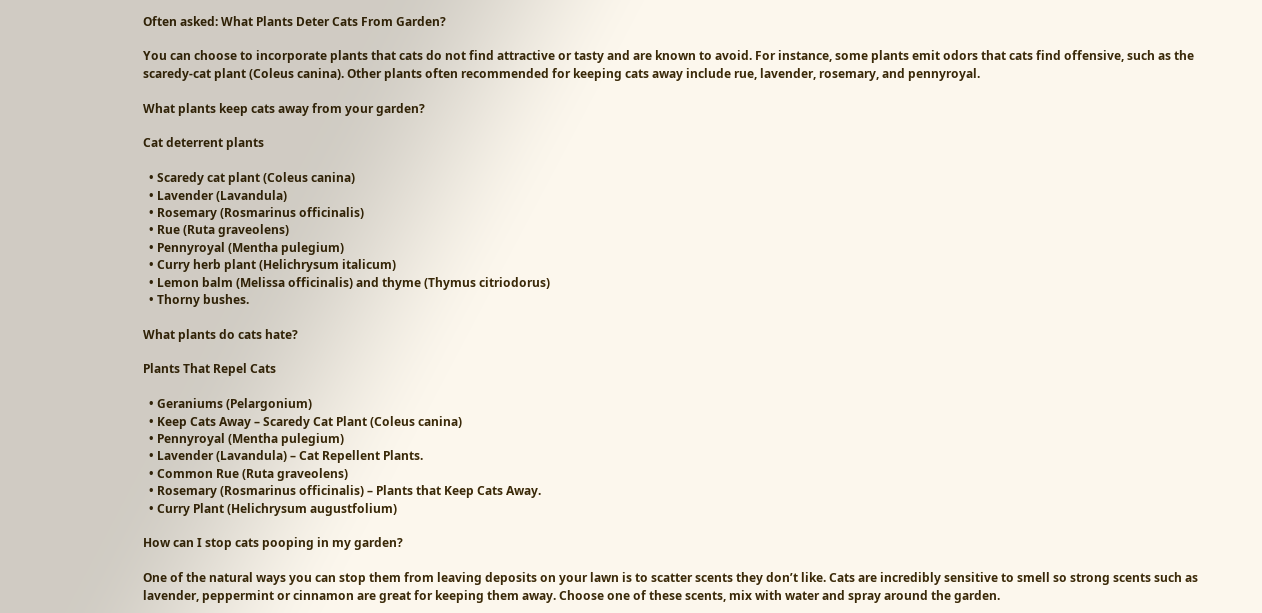Often asked: What Plants Deter Cats From Garden?

You can choose to incorporate plants that cats do not find attractive or tasty and are known to avoid. For instance, some plants emit odors that cats find offensive, such as the scaredy-cat plant (Coleus canina). Other plants often recommended for keeping cats away include rue, lavender, rosemary, and pennyroyal.

What plants keep cats away from your garden?

Cat deterrent plants

  • Scaredy cat plant (Coleus canina)
  • Lavender (Lavandula)
  • Rosemary (Rosmarinus officinalis)
  • Rue (Ruta graveolens)
  • Pennyroyal (Mentha pulegium)
  • Curry herb plant (Helichrysum italicum)
  • Lemon balm (Melissa officinalis) and thyme (Thymus citriodorus)
  • Thorny bushes.

What plants do cats hate?

Plants That Repel Cats

  • Geraniums (Pelargonium)
  • Keep Cats Away – Scaredy Cat Plant (Coleus canina)
  • Pennyroyal (Mentha pulegium)
  • Lavender (Lavandula) – Cat Repellent Plants.
  • Common Rue (Ruta graveolens)
  • Rosemary (Rosmarinus officinalis) – Plants that Keep Cats Away.
  • Curry Plant (Helichrysum augustfolium)

How can I stop cats pooping in my garden?

One of the natural ways you can stop them from leaving deposits on your lawn is to scatter scents they don’t like. Cats are incredibly sensitive to smell so strong scents such as lavender, peppermint or cinnamon are great for keeping them away. Choose one of these scents, mix with water and spray around the garden.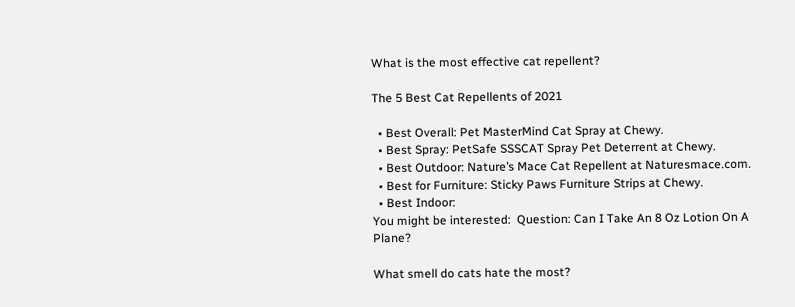What is the most effective cat repellent?

The 5 Best Cat Repellents of 2021

  • Best Overall: Pet MasterMind Cat Spray at Chewy.
  • Best Spray: PetSafe SSSCAT Spray Pet Deterrent at Chewy.
  • Best Outdoor: Nature’s Mace Cat Repellent at Naturesmace.com.
  • Best for Furniture: Sticky Paws Furniture Strips at Chewy.
  • Best Indoor:
You might be interested:  Question: Can I Take An 8 Oz Lotion On A Plane?

What smell do cats hate the most?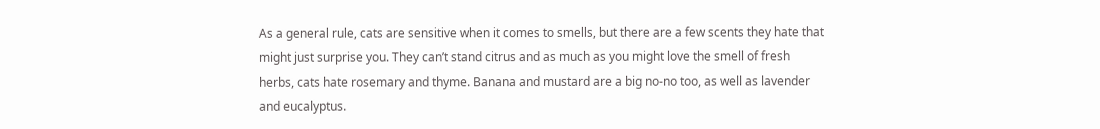As a general rule, cats are sensitive when it comes to smells, but there are a few scents they hate that might just surprise you. They can’t stand citrus and as much as you might love the smell of fresh herbs, cats hate rosemary and thyme. Banana and mustard are a big no-no too, as well as lavender and eucalyptus.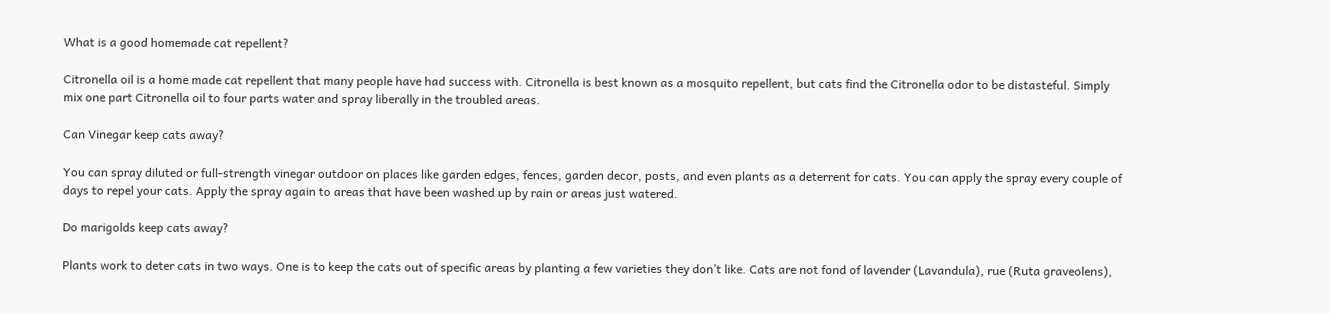What is a good homemade cat repellent?

Citronella oil is a home made cat repellent that many people have had success with. Citronella is best known as a mosquito repellent, but cats find the Citronella odor to be distasteful. Simply mix one part Citronella oil to four parts water and spray liberally in the troubled areas.

Can Vinegar keep cats away?

You can spray diluted or full-strength vinegar outdoor on places like garden edges, fences, garden decor, posts, and even plants as a deterrent for cats. You can apply the spray every couple of days to repel your cats. Apply the spray again to areas that have been washed up by rain or areas just watered.

Do marigolds keep cats away?

Plants work to deter cats in two ways. One is to keep the cats out of specific areas by planting a few varieties they don’t like. Cats are not fond of lavender (Lavandula), rue (Ruta graveolens),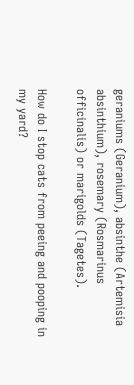geraniums (Geranium), absinthe (Artemisia absinthium), rosemary (Rosmarinus officinalis) or marigolds (Tagetes).

How do I stop cats from peeing and pooping in my yard?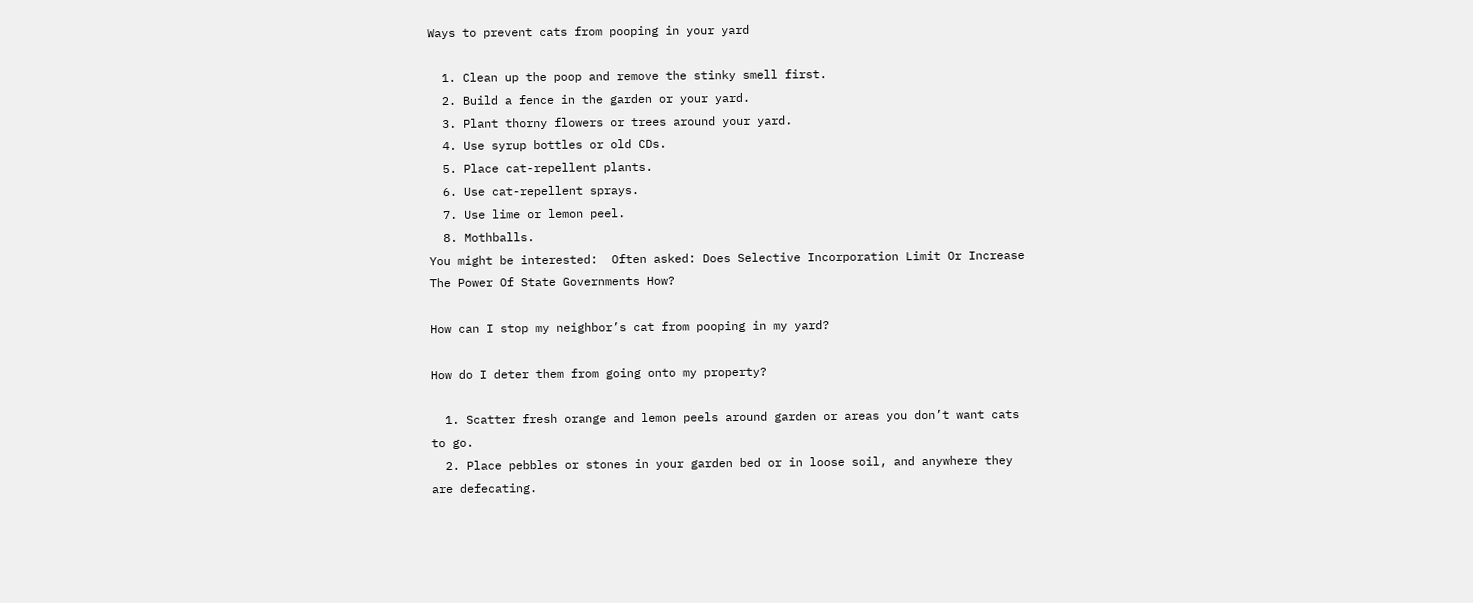Ways to prevent cats from pooping in your yard

  1. Clean up the poop and remove the stinky smell first.
  2. Build a fence in the garden or your yard.
  3. Plant thorny flowers or trees around your yard.
  4. Use syrup bottles or old CDs.
  5. Place cat-repellent plants.
  6. Use cat-repellent sprays.
  7. Use lime or lemon peel.
  8. Mothballs.
You might be interested:  Often asked: Does Selective Incorporation Limit Or Increase The Power Of State Governments How?

How can I stop my neighbor’s cat from pooping in my yard?

How do I deter them from going onto my property?

  1. Scatter fresh orange and lemon peels around garden or areas you don’t want cats to go.
  2. Place pebbles or stones in your garden bed or in loose soil, and anywhere they are defecating.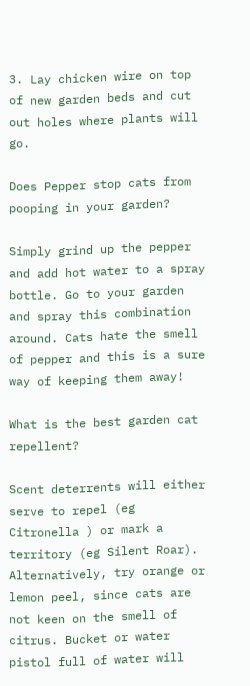3. Lay chicken wire on top of new garden beds and cut out holes where plants will go.

Does Pepper stop cats from pooping in your garden?

Simply grind up the pepper and add hot water to a spray bottle. Go to your garden and spray this combination around. Cats hate the smell of pepper and this is a sure way of keeping them away!

What is the best garden cat repellent?

Scent deterrents will either serve to repel (eg Citronella ) or mark a territory (eg Silent Roar). Alternatively, try orange or lemon peel, since cats are not keen on the smell of citrus. Bucket or water pistol full of water will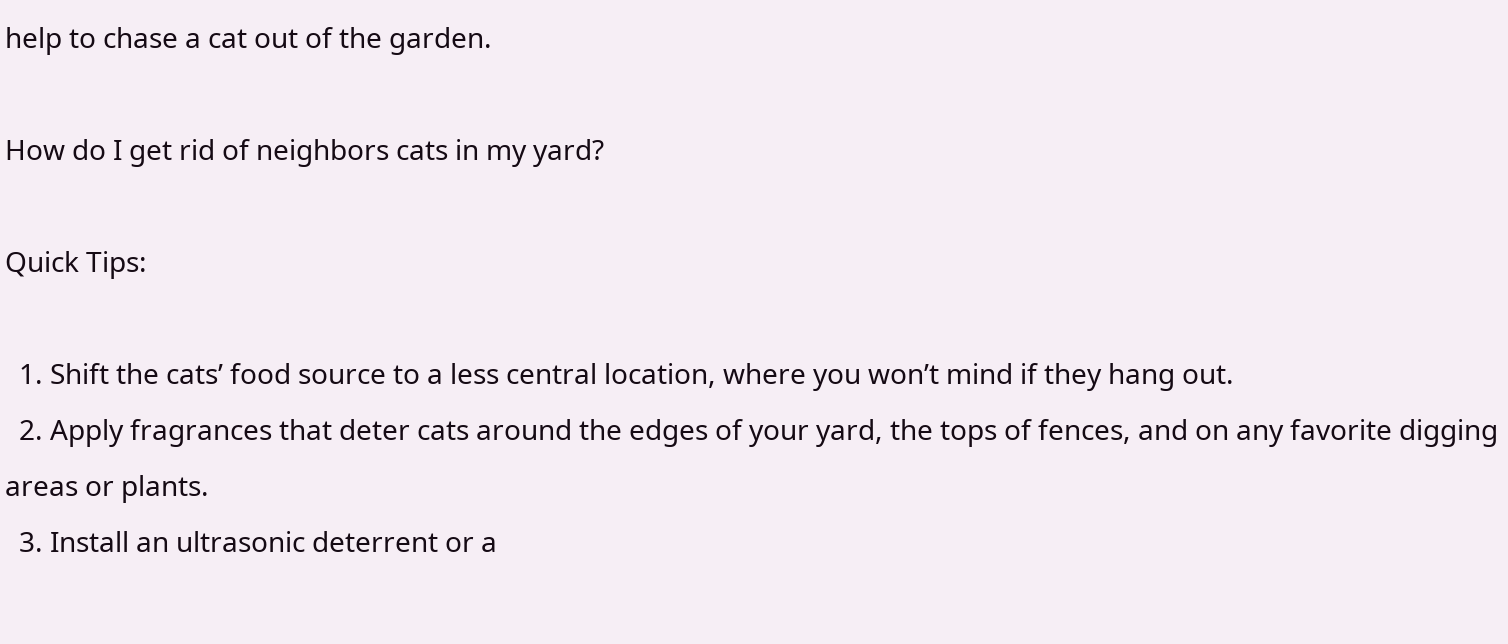help to chase a cat out of the garden.

How do I get rid of neighbors cats in my yard?

Quick Tips:

  1. Shift the cats’ food source to a less central location, where you won’t mind if they hang out.
  2. Apply fragrances that deter cats around the edges of your yard, the tops of fences, and on any favorite digging areas or plants.
  3. Install an ultrasonic deterrent or a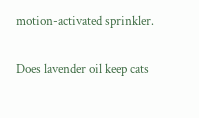motion-activated sprinkler.

Does lavender oil keep cats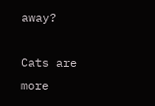away?

Cats are more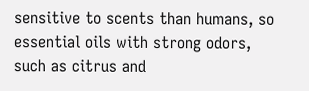sensitive to scents than humans, so essential oils with strong odors, such as citrus and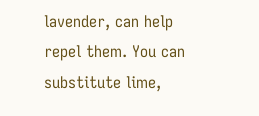lavender, can help repel them. You can substitute lime,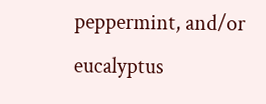peppermint, and/or eucalyptus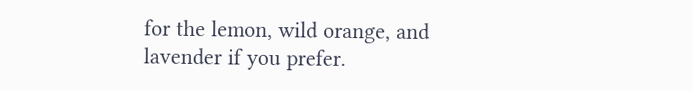for the lemon, wild orange, and lavender if you prefer.